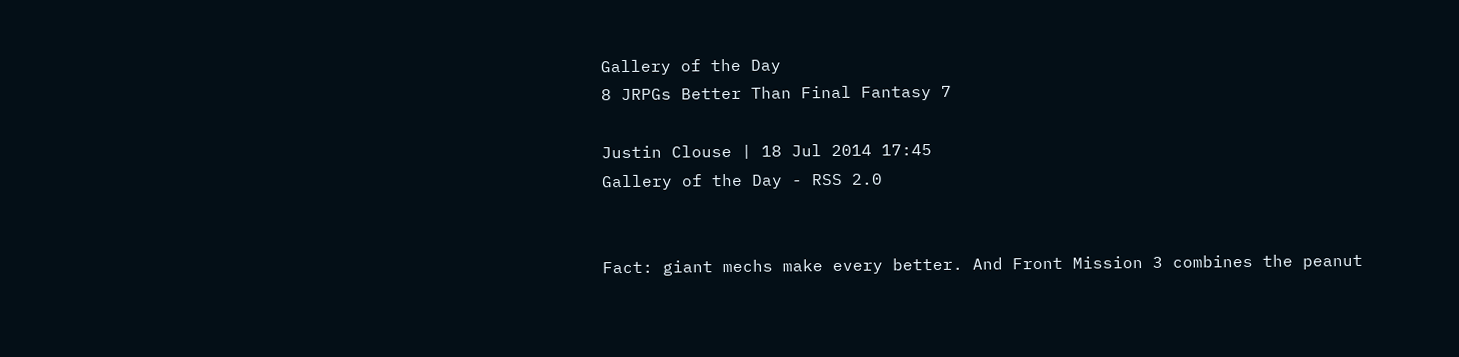Gallery of the Day
8 JRPGs Better Than Final Fantasy 7

Justin Clouse | 18 Jul 2014 17:45
Gallery of the Day - RSS 2.0


Fact: giant mechs make every better. And Front Mission 3 combines the peanut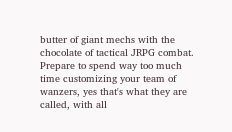butter of giant mechs with the chocolate of tactical JRPG combat. Prepare to spend way too much time customizing your team of wanzers, yes that's what they are called, with all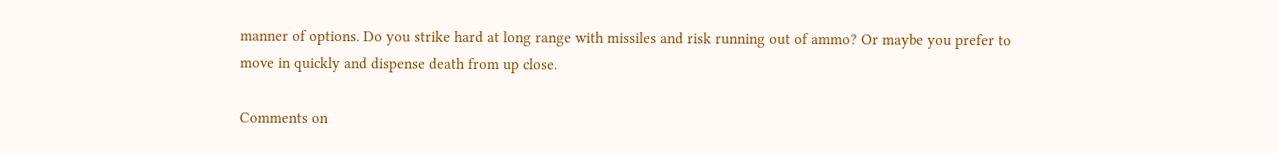manner of options. Do you strike hard at long range with missiles and risk running out of ammo? Or maybe you prefer to move in quickly and dispense death from up close.

Comments on